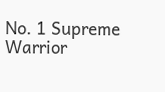No. 1 Supreme Warrior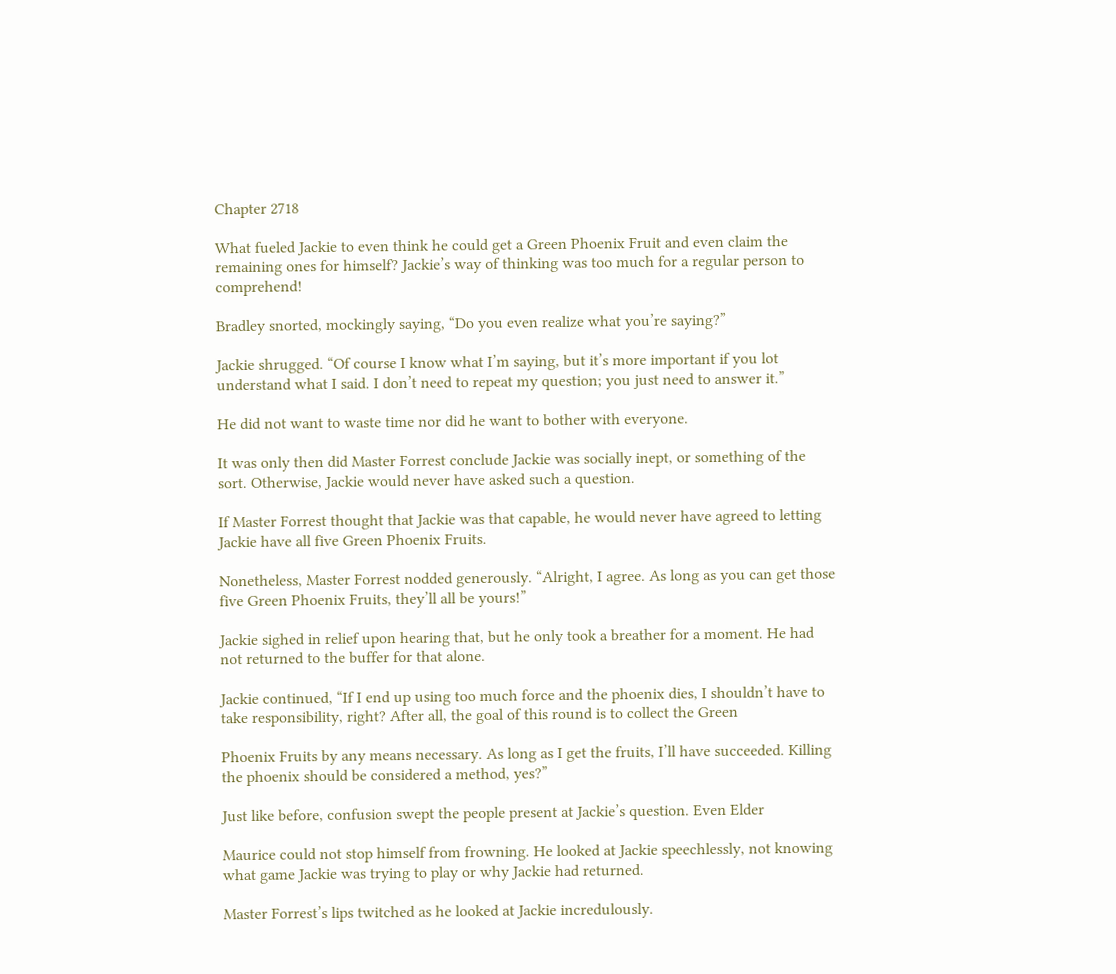Chapter 2718

What fueled Jackie to even think he could get a Green Phoenix Fruit and even claim the remaining ones for himself? Jackie’s way of thinking was too much for a regular person to comprehend!

Bradley snorted, mockingly saying, “Do you even realize what you’re saying?”

Jackie shrugged. “Of course I know what I’m saying, but it’s more important if you lot understand what I said. I don’t need to repeat my question; you just need to answer it.”

He did not want to waste time nor did he want to bother with everyone.

It was only then did Master Forrest conclude Jackie was socially inept, or something of the sort. Otherwise, Jackie would never have asked such a question.

If Master Forrest thought that Jackie was that capable, he would never have agreed to letting Jackie have all five Green Phoenix Fruits.

Nonetheless, Master Forrest nodded generously. “Alright, I agree. As long as you can get those five Green Phoenix Fruits, they’ll all be yours!”

Jackie sighed in relief upon hearing that, but he only took a breather for a moment. He had not returned to the buffer for that alone.

Jackie continued, “If I end up using too much force and the phoenix dies, I shouldn’t have to take responsibility, right? After all, the goal of this round is to collect the Green

Phoenix Fruits by any means necessary. As long as I get the fruits, I’ll have succeeded. Killing the phoenix should be considered a method, yes?”

Just like before, confusion swept the people present at Jackie’s question. Even Elder

Maurice could not stop himself from frowning. He looked at Jackie speechlessly, not knowing what game Jackie was trying to play or why Jackie had returned.

Master Forrest’s lips twitched as he looked at Jackie incredulously.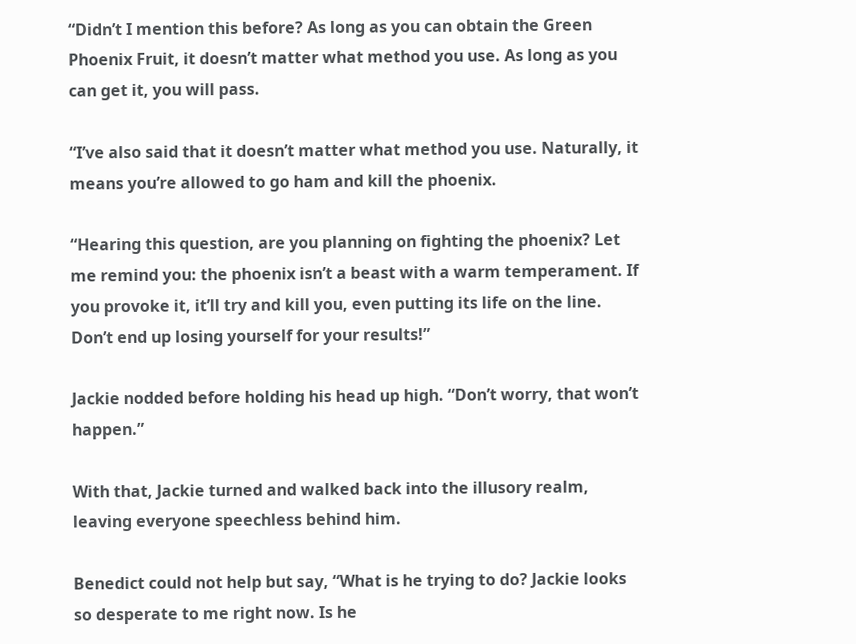“Didn’t I mention this before? As long as you can obtain the Green Phoenix Fruit, it doesn’t matter what method you use. As long as you can get it, you will pass.

“I’ve also said that it doesn’t matter what method you use. Naturally, it means you’re allowed to go ham and kill the phoenix.

“Hearing this question, are you planning on fighting the phoenix? Let me remind you: the phoenix isn’t a beast with a warm temperament. If you provoke it, it’ll try and kill you, even putting its life on the line. Don’t end up losing yourself for your results!”

Jackie nodded before holding his head up high. “Don’t worry, that won’t happen.”

With that, Jackie turned and walked back into the illusory realm, leaving everyone speechless behind him.

Benedict could not help but say, “What is he trying to do? Jackie looks so desperate to me right now. Is he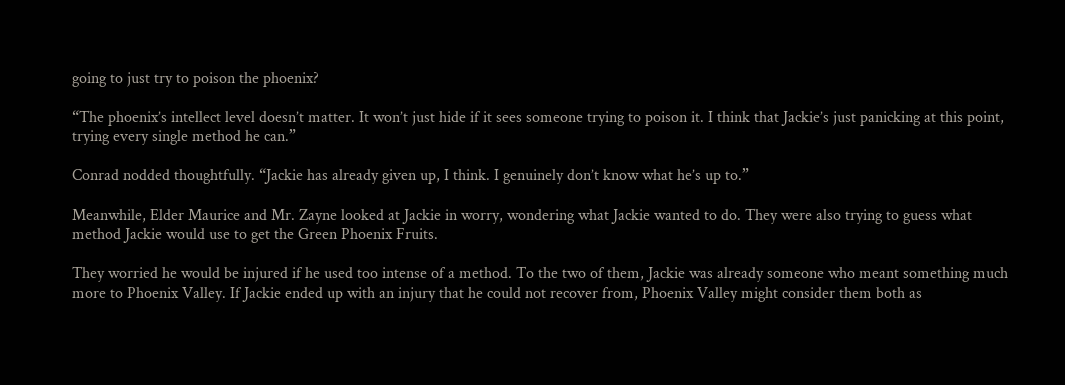going to just try to poison the phoenix?

“The phoenix’s intellect level doesn’t matter. It won’t just hide if it sees someone trying to poison it. I think that Jackie’s just panicking at this point, trying every single method he can.”

Conrad nodded thoughtfully. “Jackie has already given up, I think. I genuinely don’t know what he’s up to.”

Meanwhile, Elder Maurice and Mr. Zayne looked at Jackie in worry, wondering what Jackie wanted to do. They were also trying to guess what method Jackie would use to get the Green Phoenix Fruits.

They worried he would be injured if he used too intense of a method. To the two of them, Jackie was already someone who meant something much more to Phoenix Valley. If Jackie ended up with an injury that he could not recover from, Phoenix Valley might consider them both as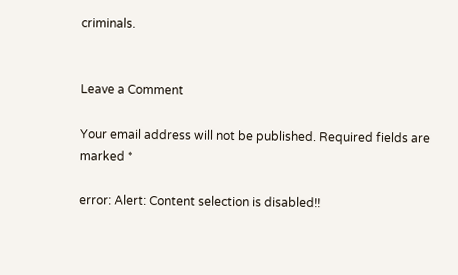criminals.


Leave a Comment

Your email address will not be published. Required fields are marked *

error: Alert: Content selection is disabled!!